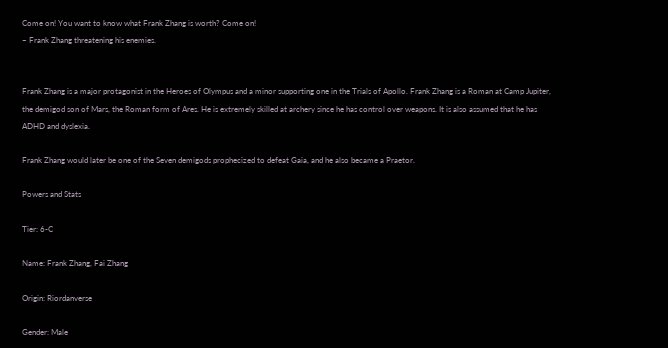Come on! You want to know what Frank Zhang is worth? Come on!
~ Frank Zhang threatening his enemies.


Frank Zhang is a major protagonist in the Heroes of Olympus and a minor supporting one in the Trials of Apollo. Frank Zhang is a Roman at Camp Jupiter, the demigod son of Mars, the Roman form of Ares. He is extremely skilled at archery since he has control over weapons. It is also assumed that he has ADHD and dyslexia.

Frank Zhang would later be one of the Seven demigods prophecized to defeat Gaia, and he also became a Praetor.

Powers and Stats

Tier: 6-C

Name: Frank Zhang, Fai Zhang

Origin: Riordanverse

Gender: Male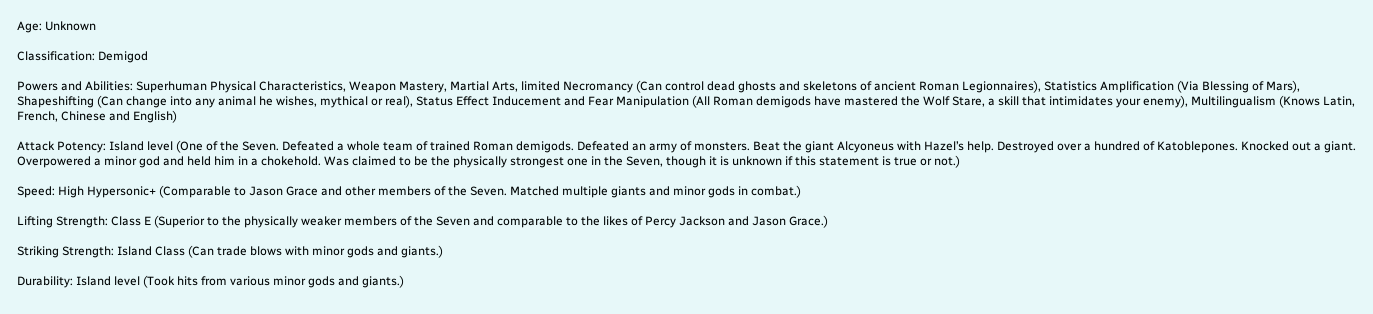Age: Unknown

Classification: Demigod

Powers and Abilities: Superhuman Physical Characteristics, Weapon Mastery, Martial Arts, limited Necromancy (Can control dead ghosts and skeletons of ancient Roman Legionnaires), Statistics Amplification (Via Blessing of Mars), Shapeshifting (Can change into any animal he wishes, mythical or real), Status Effect Inducement and Fear Manipulation (All Roman demigods have mastered the Wolf Stare, a skill that intimidates your enemy), Multilingualism (Knows Latin, French, Chinese and English)

Attack Potency: Island level (One of the Seven. Defeated a whole team of trained Roman demigods. Defeated an army of monsters. Beat the giant Alcyoneus with Hazel’s help. Destroyed over a hundred of Katoblepones. Knocked out a giant. Overpowered a minor god and held him in a chokehold. Was claimed to be the physically strongest one in the Seven, though it is unknown if this statement is true or not.)

Speed: High Hypersonic+ (Comparable to Jason Grace and other members of the Seven. Matched multiple giants and minor gods in combat.)

Lifting Strength: Class E (Superior to the physically weaker members of the Seven and comparable to the likes of Percy Jackson and Jason Grace.)

Striking Strength: Island Class (Can trade blows with minor gods and giants.)

Durability: Island level (Took hits from various minor gods and giants.)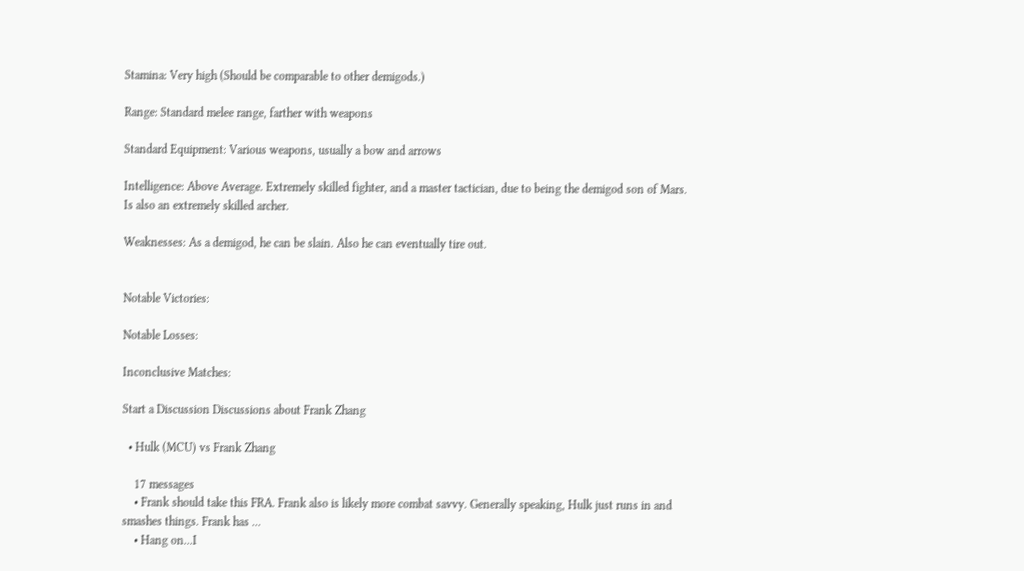Stamina: Very high (Should be comparable to other demigods.)

Range: Standard melee range, farther with weapons

Standard Equipment: Various weapons, usually a bow and arrows

Intelligence: Above Average. Extremely skilled fighter, and a master tactician, due to being the demigod son of Mars. Is also an extremely skilled archer.

Weaknesses: As a demigod, he can be slain. Also he can eventually tire out.


Notable Victories:

Notable Losses:

Inconclusive Matches:

Start a Discussion Discussions about Frank Zhang

  • Hulk (MCU) vs Frank Zhang

    17 messages
    • Frank should take this FRA. Frank also is likely more combat savvy. Generally speaking, Hulk just runs in and smashes things. Frank has ...
    • Hang on...I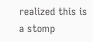realized this is a stomp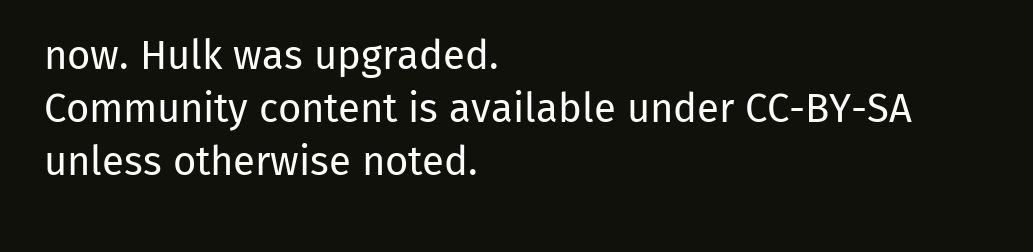now. Hulk was upgraded.
Community content is available under CC-BY-SA unless otherwise noted.